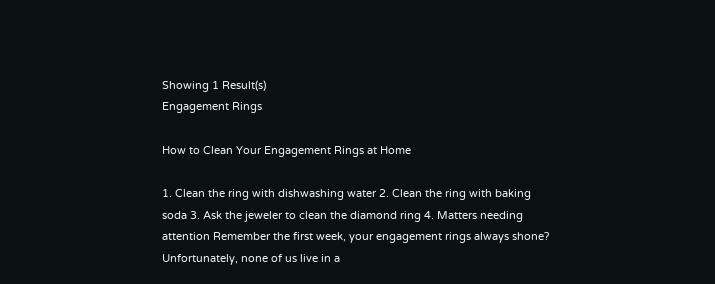Showing 1 Result(s)
Engagement Rings

How to Clean Your Engagement Rings at Home

1. Clean the ring with dishwashing water 2. Clean the ring with baking soda 3. Ask the jeweler to clean the diamond ring 4. Matters needing attention Remember the first week, your engagement rings always shone? Unfortunately, none of us live in a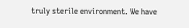truly sterile environment. We have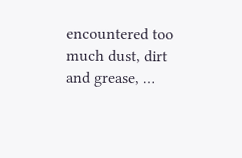encountered too much dust, dirt and grease, …